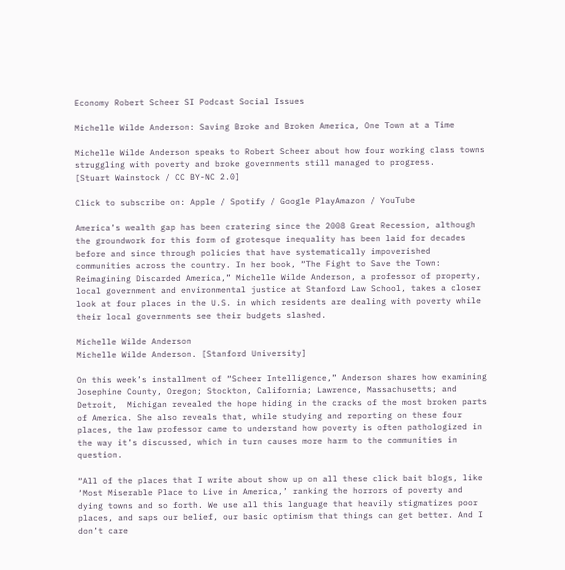Economy Robert Scheer SI Podcast Social Issues

Michelle Wilde Anderson: Saving Broke and Broken America, One Town at a Time

Michelle Wilde Anderson speaks to Robert Scheer about how four working class towns struggling with poverty and broke governments still managed to progress.
[Stuart Wainstock / CC BY-NC 2.0]

Click to subscribe on: Apple / Spotify / Google PlayAmazon / YouTube

America’s wealth gap has been cratering since the 2008 Great Recession, although the groundwork for this form of grotesque inequality has been laid for decades before and since through policies that have systematically impoverished communities across the country. In her book, “The Fight to Save the Town: Reimagining Discarded America,” Michelle Wilde Anderson, a professor of property, local government and environmental justice at Stanford Law School, takes a closer look at four places in the U.S. in which residents are dealing with poverty while their local governments see their budgets slashed.

Michelle Wilde Anderson
Michelle Wilde Anderson. [Stanford University]

On this week’s installment of “Scheer Intelligence,” Anderson shares how examining Josephine County, Oregon; Stockton, California; Lawrence, Massachusetts; and Detroit,  Michigan revealed the hope hiding in the cracks of the most broken parts of America. She also reveals that, while studying and reporting on these four places, the law professor came to understand how poverty is often pathologized in the way it’s discussed, which in turn causes more harm to the communities in question.

“All of the places that I write about show up on all these click bait blogs, like ‘Most Miserable Place to Live in America,’ ranking the horrors of poverty and dying towns and so forth. We use all this language that heavily stigmatizes poor places, and saps our belief, our basic optimism that things can get better. And I don’t care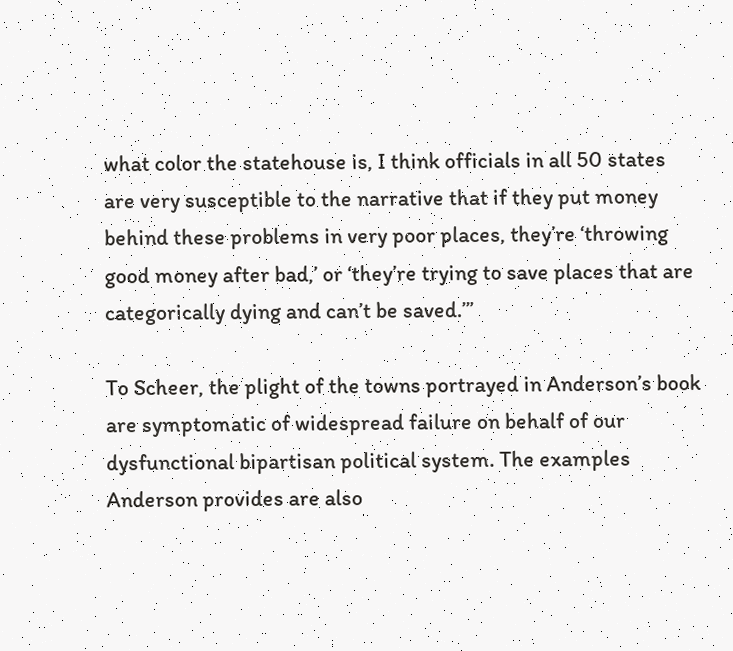what color the statehouse is, I think officials in all 50 states are very susceptible to the narrative that if they put money behind these problems in very poor places, they’re ‘throwing good money after bad,’ or ‘they’re trying to save places that are categorically dying and can’t be saved.’”

To Scheer, the plight of the towns portrayed in Anderson’s book are symptomatic of widespread failure on behalf of our dysfunctional bipartisan political system. The examples Anderson provides are also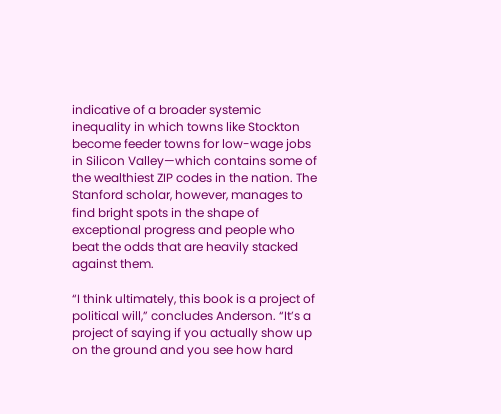indicative of a broader systemic inequality in which towns like Stockton become feeder towns for low-wage jobs in Silicon Valley—which contains some of the wealthiest ZIP codes in the nation. The Stanford scholar, however, manages to find bright spots in the shape of exceptional progress and people who beat the odds that are heavily stacked against them.

“I think ultimately, this book is a project of political will,” concludes Anderson. “It’s a project of saying if you actually show up on the ground and you see how hard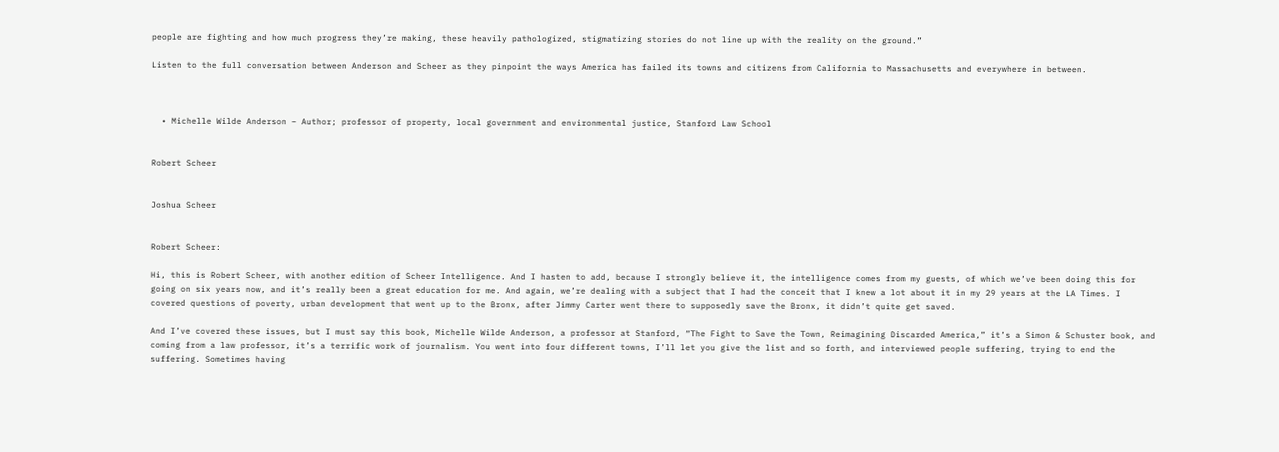people are fighting and how much progress they’re making, these heavily pathologized, stigmatizing stories do not line up with the reality on the ground.”

Listen to the full conversation between Anderson and Scheer as they pinpoint the ways America has failed its towns and citizens from California to Massachusetts and everywhere in between.



  • Michelle Wilde Anderson – Author; professor of property, local government and environmental justice, Stanford Law School


Robert Scheer


Joshua Scheer


Robert Scheer:

Hi, this is Robert Scheer, with another edition of Scheer Intelligence. And I hasten to add, because I strongly believe it, the intelligence comes from my guests, of which we’ve been doing this for going on six years now, and it’s really been a great education for me. And again, we’re dealing with a subject that I had the conceit that I knew a lot about it in my 29 years at the LA Times. I covered questions of poverty, urban development that went up to the Bronx, after Jimmy Carter went there to supposedly save the Bronx, it didn’t quite get saved.

And I’ve covered these issues, but I must say this book, Michelle Wilde Anderson, a professor at Stanford, “The Fight to Save the Town, Reimagining Discarded America,” it’s a Simon & Schuster book, and coming from a law professor, it’s a terrific work of journalism. You went into four different towns, I’ll let you give the list and so forth, and interviewed people suffering, trying to end the suffering. Sometimes having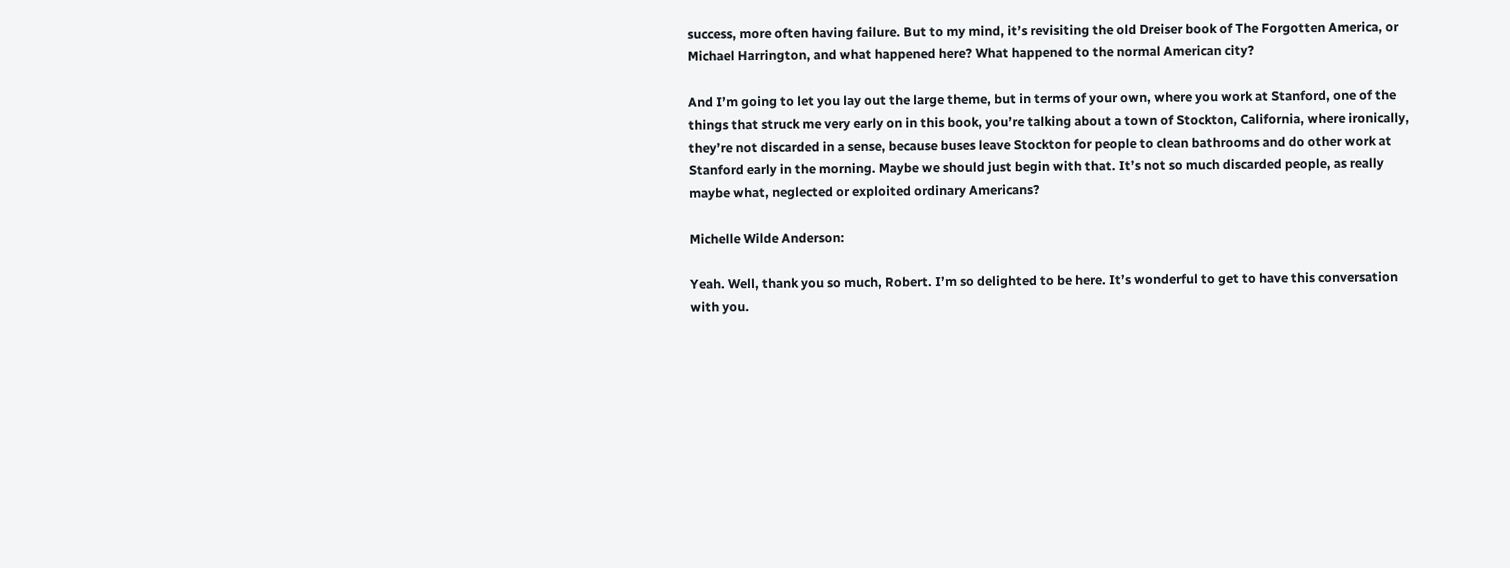success, more often having failure. But to my mind, it’s revisiting the old Dreiser book of The Forgotten America, or Michael Harrington, and what happened here? What happened to the normal American city?

And I’m going to let you lay out the large theme, but in terms of your own, where you work at Stanford, one of the things that struck me very early on in this book, you’re talking about a town of Stockton, California, where ironically, they’re not discarded in a sense, because buses leave Stockton for people to clean bathrooms and do other work at Stanford early in the morning. Maybe we should just begin with that. It’s not so much discarded people, as really maybe what, neglected or exploited ordinary Americans?

Michelle Wilde Anderson:

Yeah. Well, thank you so much, Robert. I’m so delighted to be here. It’s wonderful to get to have this conversation with you.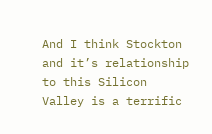And I think Stockton and it’s relationship to this Silicon Valley is a terrific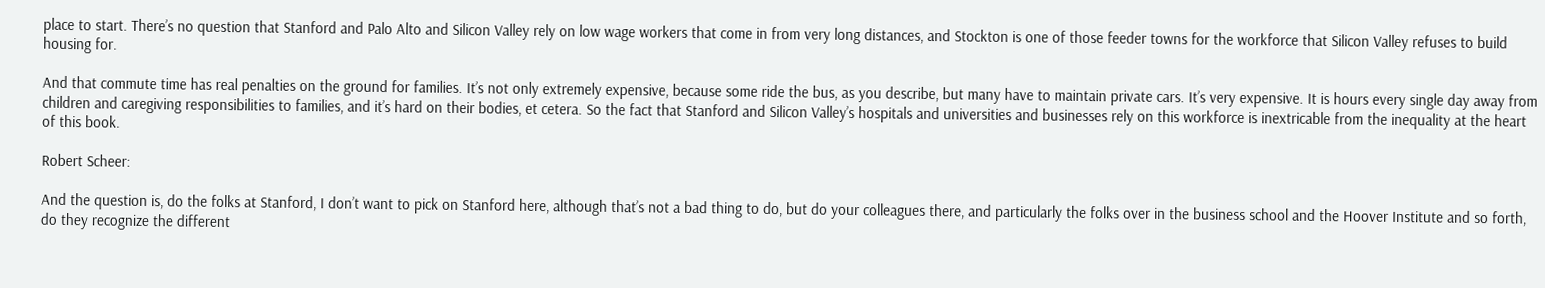place to start. There’s no question that Stanford and Palo Alto and Silicon Valley rely on low wage workers that come in from very long distances, and Stockton is one of those feeder towns for the workforce that Silicon Valley refuses to build housing for.

And that commute time has real penalties on the ground for families. It’s not only extremely expensive, because some ride the bus, as you describe, but many have to maintain private cars. It’s very expensive. It is hours every single day away from children and caregiving responsibilities to families, and it’s hard on their bodies, et cetera. So the fact that Stanford and Silicon Valley’s hospitals and universities and businesses rely on this workforce is inextricable from the inequality at the heart of this book.

Robert Scheer:

And the question is, do the folks at Stanford, I don’t want to pick on Stanford here, although that’s not a bad thing to do, but do your colleagues there, and particularly the folks over in the business school and the Hoover Institute and so forth, do they recognize the different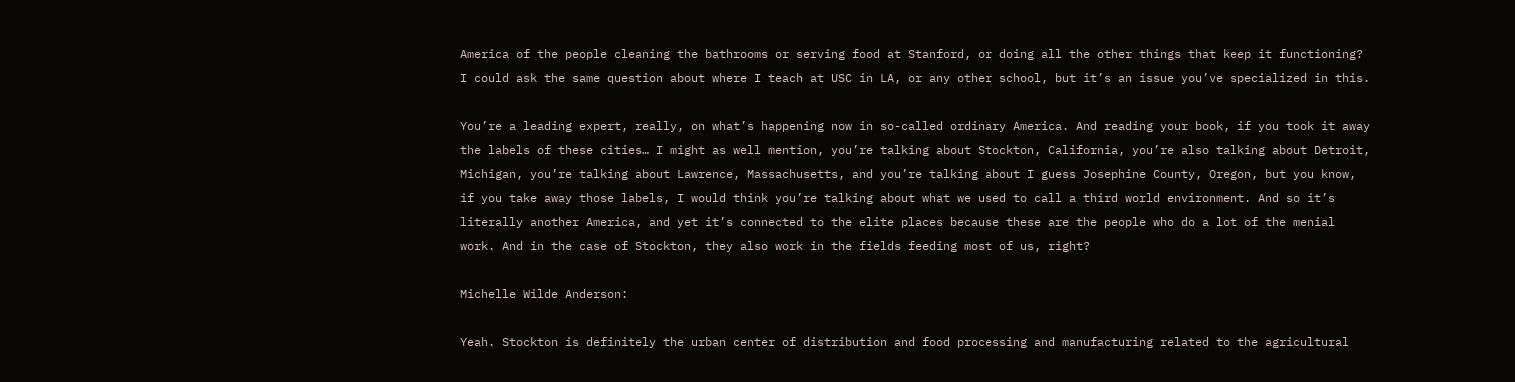America of the people cleaning the bathrooms or serving food at Stanford, or doing all the other things that keep it functioning? I could ask the same question about where I teach at USC in LA, or any other school, but it’s an issue you’ve specialized in this.

You’re a leading expert, really, on what’s happening now in so-called ordinary America. And reading your book, if you took it away the labels of these cities… I might as well mention, you’re talking about Stockton, California, you’re also talking about Detroit, Michigan, you’re talking about Lawrence, Massachusetts, and you’re talking about I guess Josephine County, Oregon, but you know, if you take away those labels, I would think you’re talking about what we used to call a third world environment. And so it’s literally another America, and yet it’s connected to the elite places because these are the people who do a lot of the menial work. And in the case of Stockton, they also work in the fields feeding most of us, right?

Michelle Wilde Anderson:

Yeah. Stockton is definitely the urban center of distribution and food processing and manufacturing related to the agricultural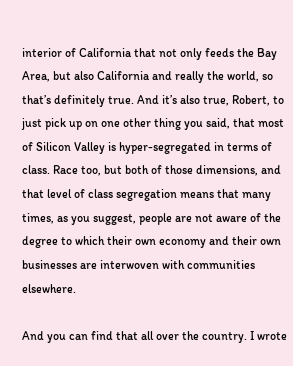interior of California that not only feeds the Bay Area, but also California and really the world, so that’s definitely true. And it’s also true, Robert, to just pick up on one other thing you said, that most of Silicon Valley is hyper-segregated in terms of class. Race too, but both of those dimensions, and that level of class segregation means that many times, as you suggest, people are not aware of the degree to which their own economy and their own businesses are interwoven with communities elsewhere.

And you can find that all over the country. I wrote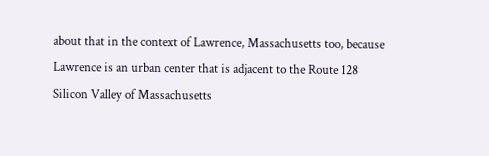about that in the context of Lawrence, Massachusetts too, because Lawrence is an urban center that is adjacent to the Route 128 Silicon Valley of Massachusetts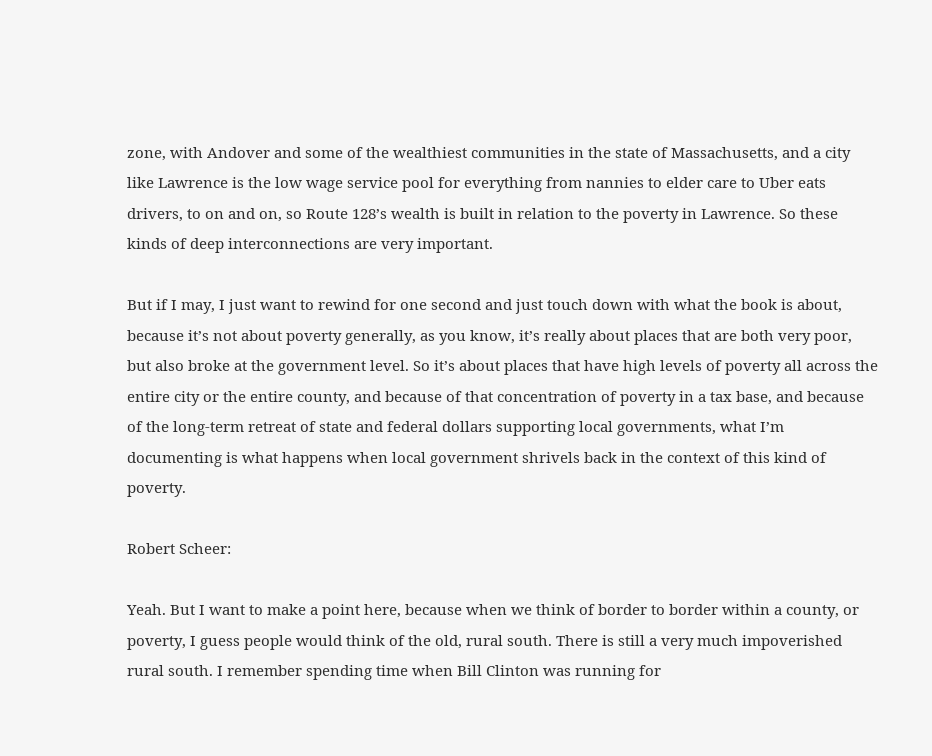zone, with Andover and some of the wealthiest communities in the state of Massachusetts, and a city like Lawrence is the low wage service pool for everything from nannies to elder care to Uber eats drivers, to on and on, so Route 128’s wealth is built in relation to the poverty in Lawrence. So these kinds of deep interconnections are very important.

But if I may, I just want to rewind for one second and just touch down with what the book is about, because it’s not about poverty generally, as you know, it’s really about places that are both very poor, but also broke at the government level. So it’s about places that have high levels of poverty all across the entire city or the entire county, and because of that concentration of poverty in a tax base, and because of the long-term retreat of state and federal dollars supporting local governments, what I’m documenting is what happens when local government shrivels back in the context of this kind of poverty.

Robert Scheer:

Yeah. But I want to make a point here, because when we think of border to border within a county, or poverty, I guess people would think of the old, rural south. There is still a very much impoverished rural south. I remember spending time when Bill Clinton was running for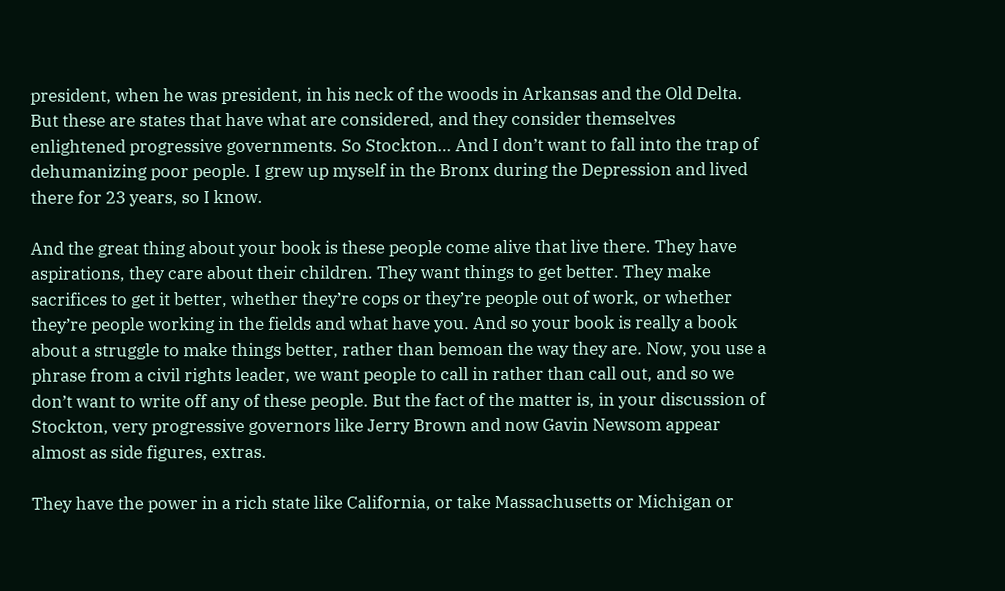president, when he was president, in his neck of the woods in Arkansas and the Old Delta. But these are states that have what are considered, and they consider themselves enlightened progressive governments. So Stockton… And I don’t want to fall into the trap of dehumanizing poor people. I grew up myself in the Bronx during the Depression and lived there for 23 years, so I know.

And the great thing about your book is these people come alive that live there. They have aspirations, they care about their children. They want things to get better. They make sacrifices to get it better, whether they’re cops or they’re people out of work, or whether they’re people working in the fields and what have you. And so your book is really a book about a struggle to make things better, rather than bemoan the way they are. Now, you use a phrase from a civil rights leader, we want people to call in rather than call out, and so we don’t want to write off any of these people. But the fact of the matter is, in your discussion of Stockton, very progressive governors like Jerry Brown and now Gavin Newsom appear almost as side figures, extras.

They have the power in a rich state like California, or take Massachusetts or Michigan or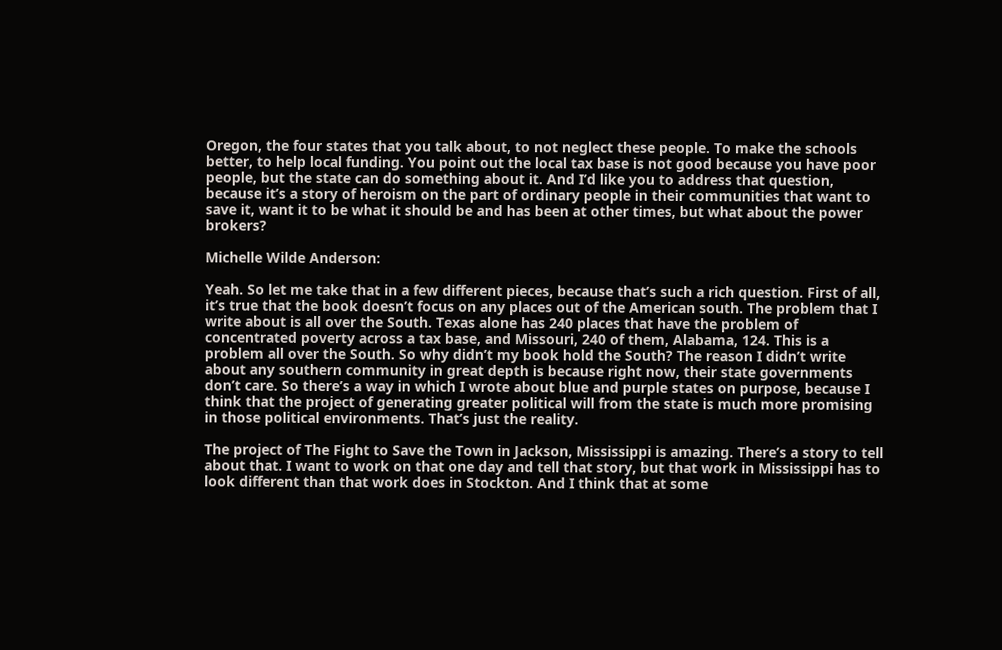Oregon, the four states that you talk about, to not neglect these people. To make the schools better, to help local funding. You point out the local tax base is not good because you have poor people, but the state can do something about it. And I’d like you to address that question, because it’s a story of heroism on the part of ordinary people in their communities that want to save it, want it to be what it should be and has been at other times, but what about the power brokers?

Michelle Wilde Anderson:

Yeah. So let me take that in a few different pieces, because that’s such a rich question. First of all, it’s true that the book doesn’t focus on any places out of the American south. The problem that I write about is all over the South. Texas alone has 240 places that have the problem of concentrated poverty across a tax base, and Missouri, 240 of them, Alabama, 124. This is a problem all over the South. So why didn’t my book hold the South? The reason I didn’t write about any southern community in great depth is because right now, their state governments don’t care. So there’s a way in which I wrote about blue and purple states on purpose, because I think that the project of generating greater political will from the state is much more promising in those political environments. That’s just the reality.

The project of The Fight to Save the Town in Jackson, Mississippi is amazing. There’s a story to tell about that. I want to work on that one day and tell that story, but that work in Mississippi has to look different than that work does in Stockton. And I think that at some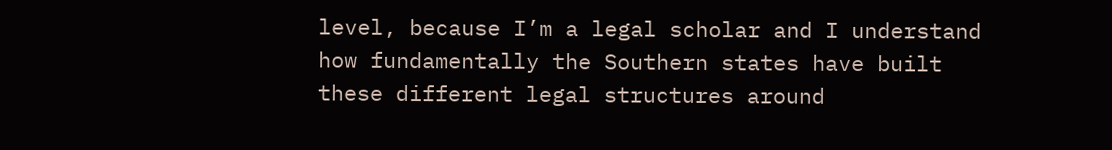level, because I’m a legal scholar and I understand how fundamentally the Southern states have built these different legal structures around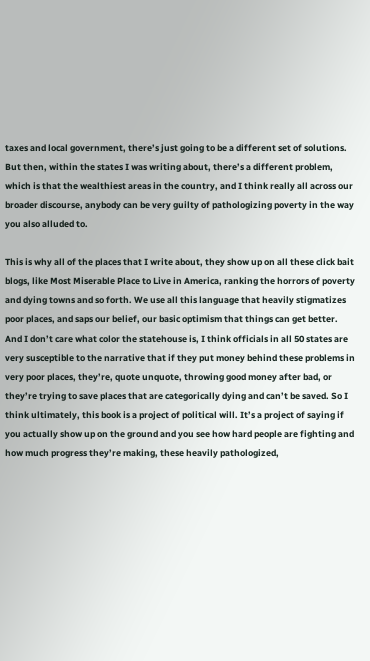taxes and local government, there’s just going to be a different set of solutions. But then, within the states I was writing about, there’s a different problem, which is that the wealthiest areas in the country, and I think really all across our broader discourse, anybody can be very guilty of pathologizing poverty in the way you also alluded to.

This is why all of the places that I write about, they show up on all these click bait blogs, like Most Miserable Place to Live in America, ranking the horrors of poverty and dying towns and so forth. We use all this language that heavily stigmatizes poor places, and saps our belief, our basic optimism that things can get better. And I don’t care what color the statehouse is, I think officials in all 50 states are very susceptible to the narrative that if they put money behind these problems in very poor places, they’re, quote unquote, throwing good money after bad, or they’re trying to save places that are categorically dying and can’t be saved. So I think ultimately, this book is a project of political will. It’s a project of saying if you actually show up on the ground and you see how hard people are fighting and how much progress they’re making, these heavily pathologized,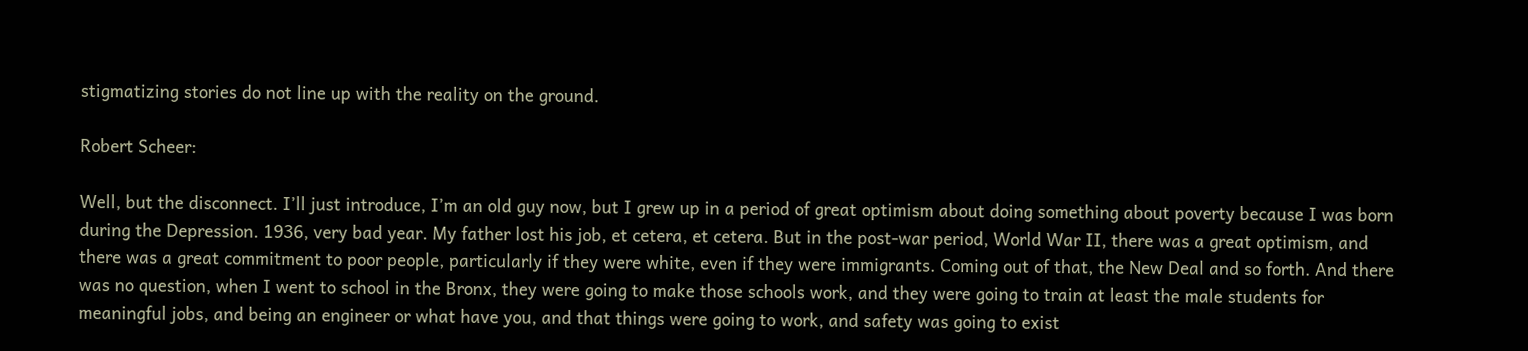stigmatizing stories do not line up with the reality on the ground.

Robert Scheer:

Well, but the disconnect. I’ll just introduce, I’m an old guy now, but I grew up in a period of great optimism about doing something about poverty because I was born during the Depression. 1936, very bad year. My father lost his job, et cetera, et cetera. But in the post-war period, World War II, there was a great optimism, and there was a great commitment to poor people, particularly if they were white, even if they were immigrants. Coming out of that, the New Deal and so forth. And there was no question, when I went to school in the Bronx, they were going to make those schools work, and they were going to train at least the male students for meaningful jobs, and being an engineer or what have you, and that things were going to work, and safety was going to exist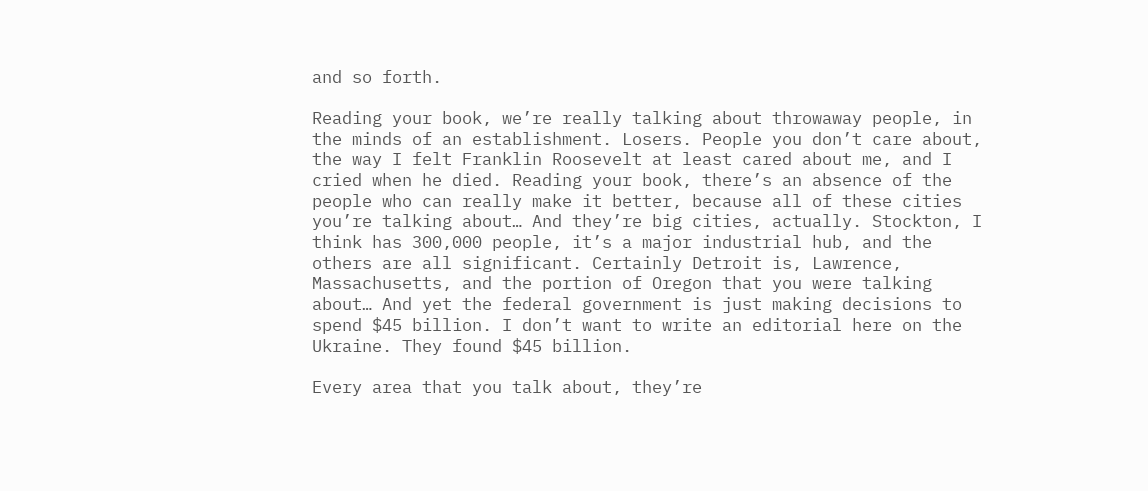and so forth.

Reading your book, we’re really talking about throwaway people, in the minds of an establishment. Losers. People you don’t care about, the way I felt Franklin Roosevelt at least cared about me, and I cried when he died. Reading your book, there’s an absence of the people who can really make it better, because all of these cities you’re talking about… And they’re big cities, actually. Stockton, I think has 300,000 people, it’s a major industrial hub, and the others are all significant. Certainly Detroit is, Lawrence, Massachusetts, and the portion of Oregon that you were talking about… And yet the federal government is just making decisions to spend $45 billion. I don’t want to write an editorial here on the Ukraine. They found $45 billion.

Every area that you talk about, they’re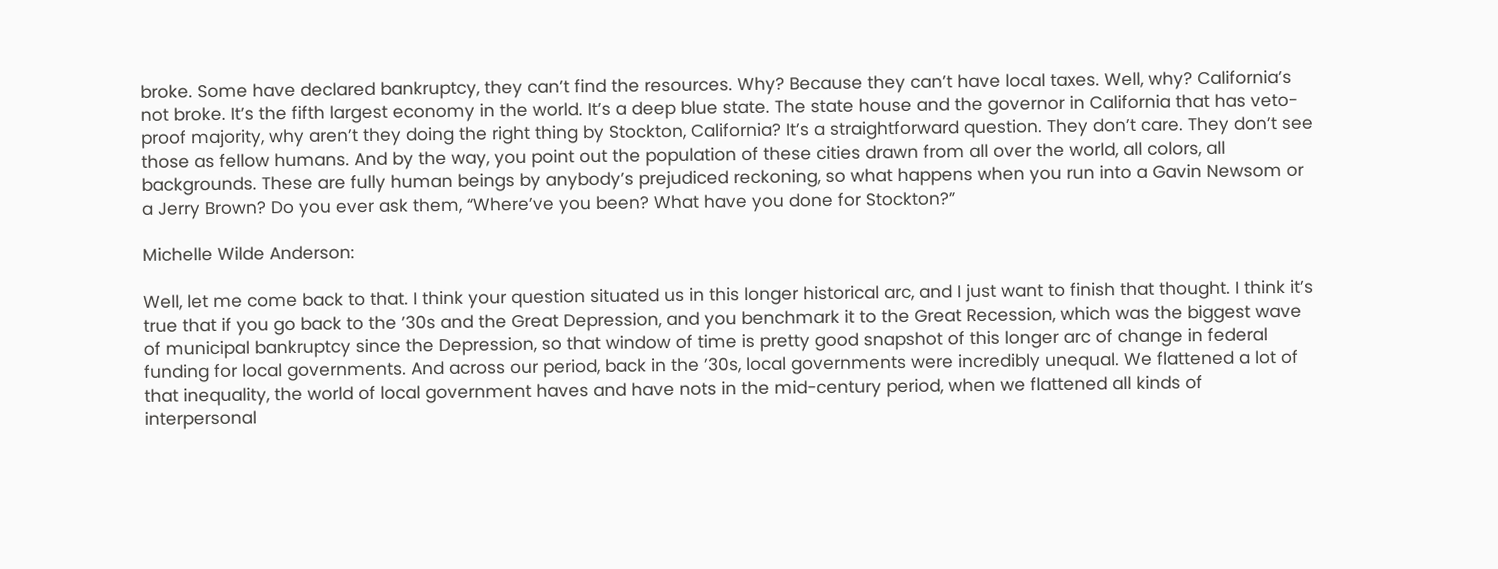broke. Some have declared bankruptcy, they can’t find the resources. Why? Because they can’t have local taxes. Well, why? California’s not broke. It’s the fifth largest economy in the world. It’s a deep blue state. The state house and the governor in California that has veto-proof majority, why aren’t they doing the right thing by Stockton, California? It’s a straightforward question. They don’t care. They don’t see those as fellow humans. And by the way, you point out the population of these cities drawn from all over the world, all colors, all backgrounds. These are fully human beings by anybody’s prejudiced reckoning, so what happens when you run into a Gavin Newsom or a Jerry Brown? Do you ever ask them, “Where’ve you been? What have you done for Stockton?”

Michelle Wilde Anderson:

Well, let me come back to that. I think your question situated us in this longer historical arc, and I just want to finish that thought. I think it’s true that if you go back to the ’30s and the Great Depression, and you benchmark it to the Great Recession, which was the biggest wave of municipal bankruptcy since the Depression, so that window of time is pretty good snapshot of this longer arc of change in federal funding for local governments. And across our period, back in the ’30s, local governments were incredibly unequal. We flattened a lot of that inequality, the world of local government haves and have nots in the mid-century period, when we flattened all kinds of interpersonal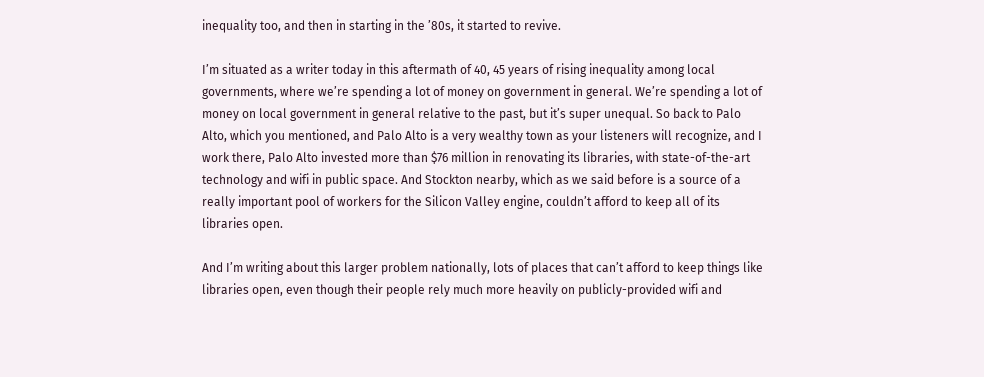inequality too, and then in starting in the ’80s, it started to revive.

I’m situated as a writer today in this aftermath of 40, 45 years of rising inequality among local governments, where we’re spending a lot of money on government in general. We’re spending a lot of money on local government in general relative to the past, but it’s super unequal. So back to Palo Alto, which you mentioned, and Palo Alto is a very wealthy town as your listeners will recognize, and I work there, Palo Alto invested more than $76 million in renovating its libraries, with state-of-the-art technology and wifi in public space. And Stockton nearby, which as we said before is a source of a really important pool of workers for the Silicon Valley engine, couldn’t afford to keep all of its libraries open.

And I’m writing about this larger problem nationally, lots of places that can’t afford to keep things like libraries open, even though their people rely much more heavily on publicly-provided wifi and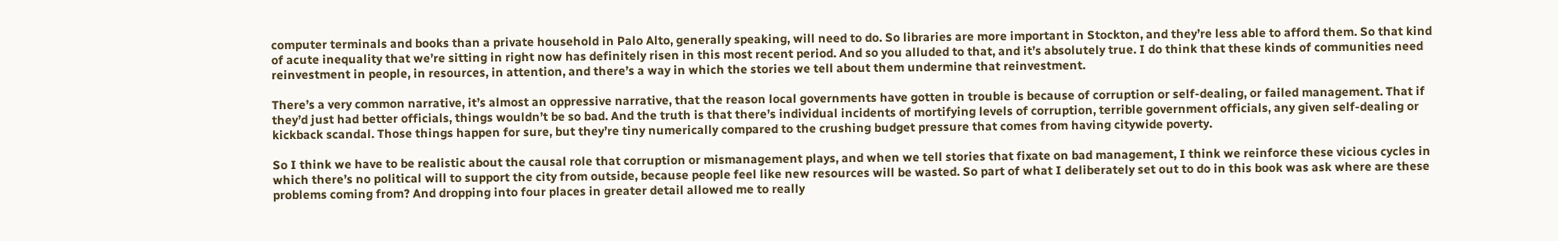computer terminals and books than a private household in Palo Alto, generally speaking, will need to do. So libraries are more important in Stockton, and they’re less able to afford them. So that kind of acute inequality that we’re sitting in right now has definitely risen in this most recent period. And so you alluded to that, and it’s absolutely true. I do think that these kinds of communities need reinvestment in people, in resources, in attention, and there’s a way in which the stories we tell about them undermine that reinvestment.

There’s a very common narrative, it’s almost an oppressive narrative, that the reason local governments have gotten in trouble is because of corruption or self-dealing, or failed management. That if they’d just had better officials, things wouldn’t be so bad. And the truth is that there’s individual incidents of mortifying levels of corruption, terrible government officials, any given self-dealing or kickback scandal. Those things happen for sure, but they’re tiny numerically compared to the crushing budget pressure that comes from having citywide poverty.

So I think we have to be realistic about the causal role that corruption or mismanagement plays, and when we tell stories that fixate on bad management, I think we reinforce these vicious cycles in which there’s no political will to support the city from outside, because people feel like new resources will be wasted. So part of what I deliberately set out to do in this book was ask where are these problems coming from? And dropping into four places in greater detail allowed me to really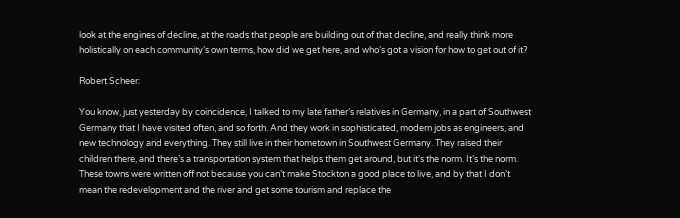look at the engines of decline, at the roads that people are building out of that decline, and really think more holistically on each community’s own terms, how did we get here, and who’s got a vision for how to get out of it?

Robert Scheer:

You know, just yesterday by coincidence, I talked to my late father’s relatives in Germany, in a part of Southwest Germany that I have visited often, and so forth. And they work in sophisticated, modern jobs as engineers, and new technology and everything. They still live in their hometown in Southwest Germany. They raised their children there, and there’s a transportation system that helps them get around, but it’s the norm. It’s the norm. These towns were written off not because you can’t make Stockton a good place to live, and by that I don’t mean the redevelopment and the river and get some tourism and replace the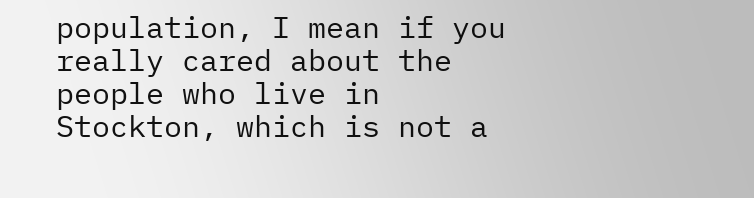population, I mean if you really cared about the people who live in Stockton, which is not a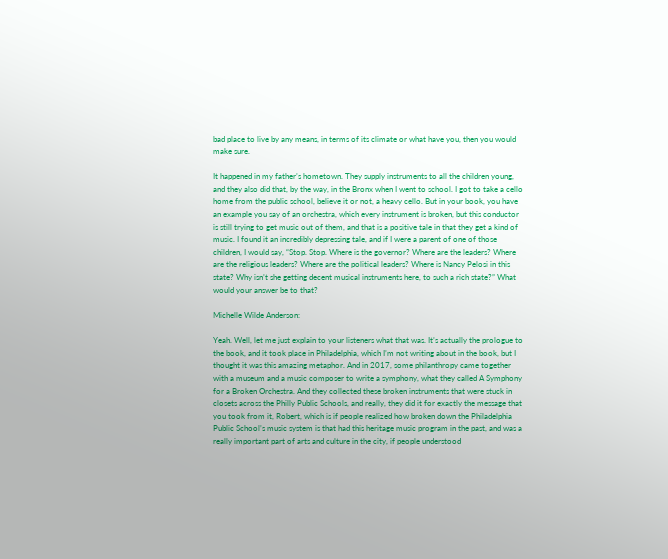bad place to live by any means, in terms of its climate or what have you, then you would make sure.

It happened in my father’s hometown. They supply instruments to all the children young, and they also did that, by the way, in the Bronx when I went to school. I got to take a cello home from the public school, believe it or not, a heavy cello. But in your book, you have an example you say of an orchestra, which every instrument is broken, but this conductor is still trying to get music out of them, and that is a positive tale in that they get a kind of music. I found it an incredibly depressing tale, and if I were a parent of one of those children, I would say, “Stop. Stop. Where is the governor? Where are the leaders? Where are the religious leaders? Where are the political leaders? Where is Nancy Pelosi in this state? Why isn’t she getting decent musical instruments here, to such a rich state?” What would your answer be to that?

Michelle Wilde Anderson:

Yeah. Well, let me just explain to your listeners what that was. It’s actually the prologue to the book, and it took place in Philadelphia, which I’m not writing about in the book, but I thought it was this amazing metaphor. And in 2017, some philanthropy came together with a museum and a music composer to write a symphony, what they called A Symphony for a Broken Orchestra. And they collected these broken instruments that were stuck in closets across the Philly Public Schools, and really, they did it for exactly the message that you took from it, Robert, which is if people realized how broken down the Philadelphia Public School’s music system is that had this heritage music program in the past, and was a really important part of arts and culture in the city, if people understood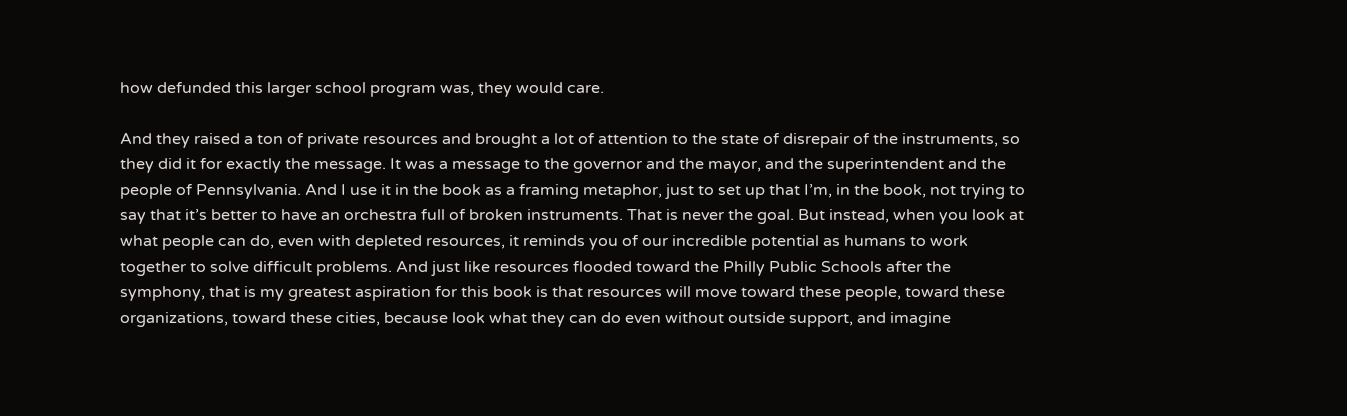how defunded this larger school program was, they would care.

And they raised a ton of private resources and brought a lot of attention to the state of disrepair of the instruments, so they did it for exactly the message. It was a message to the governor and the mayor, and the superintendent and the people of Pennsylvania. And I use it in the book as a framing metaphor, just to set up that I’m, in the book, not trying to say that it’s better to have an orchestra full of broken instruments. That is never the goal. But instead, when you look at what people can do, even with depleted resources, it reminds you of our incredible potential as humans to work together to solve difficult problems. And just like resources flooded toward the Philly Public Schools after the symphony, that is my greatest aspiration for this book is that resources will move toward these people, toward these organizations, toward these cities, because look what they can do even without outside support, and imagine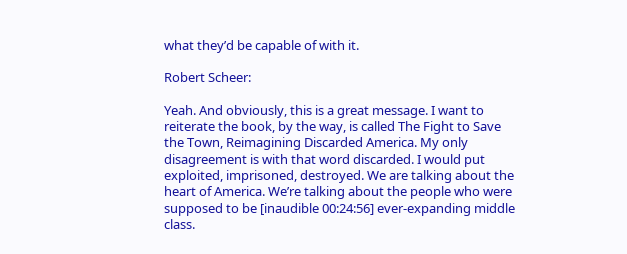what they’d be capable of with it.

Robert Scheer:

Yeah. And obviously, this is a great message. I want to reiterate the book, by the way, is called The Fight to Save the Town, Reimagining Discarded America. My only disagreement is with that word discarded. I would put exploited, imprisoned, destroyed. We are talking about the heart of America. We’re talking about the people who were supposed to be [inaudible 00:24:56] ever-expanding middle class.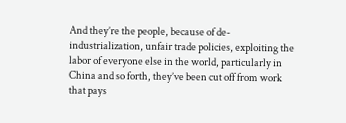And they’re the people, because of de-industrialization, unfair trade policies, exploiting the labor of everyone else in the world, particularly in China and so forth, they’ve been cut off from work that pays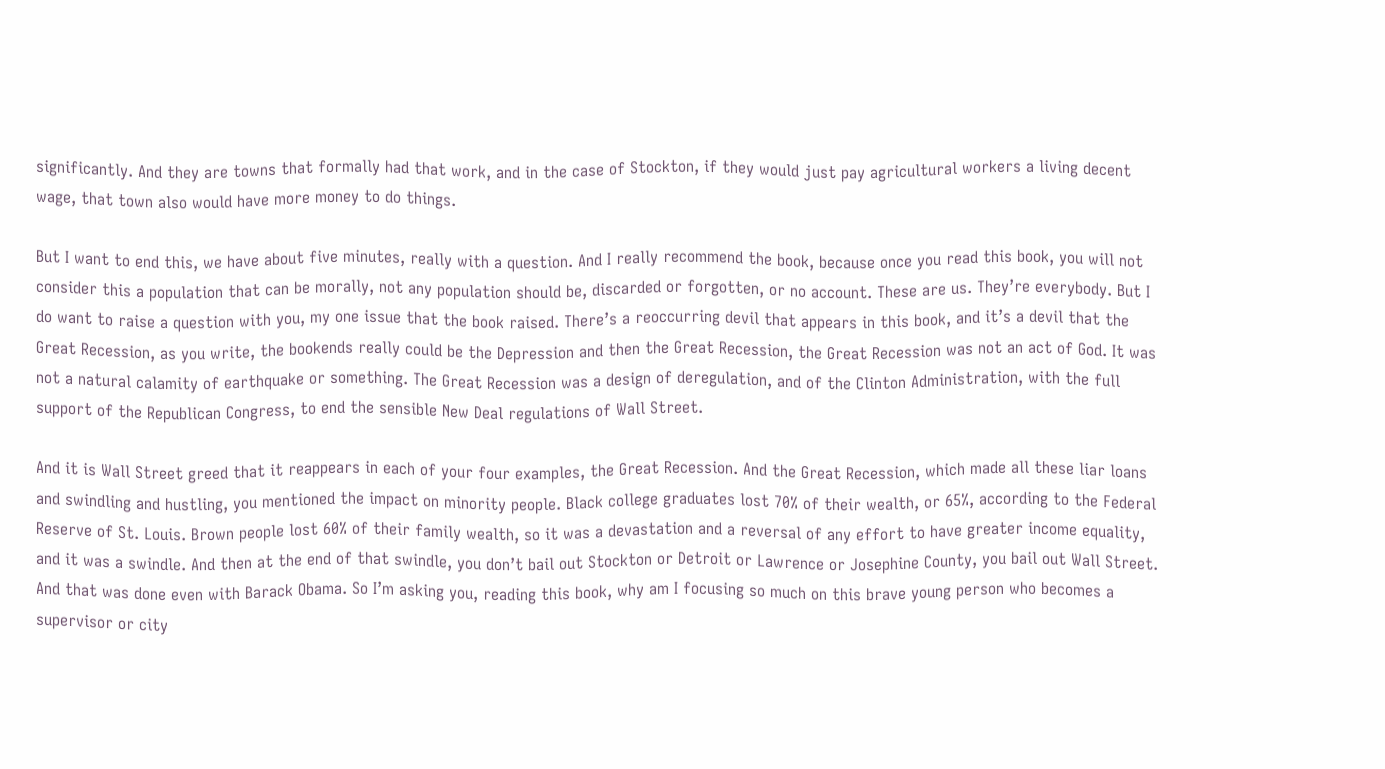significantly. And they are towns that formally had that work, and in the case of Stockton, if they would just pay agricultural workers a living decent wage, that town also would have more money to do things.

But I want to end this, we have about five minutes, really with a question. And I really recommend the book, because once you read this book, you will not consider this a population that can be morally, not any population should be, discarded or forgotten, or no account. These are us. They’re everybody. But I do want to raise a question with you, my one issue that the book raised. There’s a reoccurring devil that appears in this book, and it’s a devil that the Great Recession, as you write, the bookends really could be the Depression and then the Great Recession, the Great Recession was not an act of God. It was not a natural calamity of earthquake or something. The Great Recession was a design of deregulation, and of the Clinton Administration, with the full support of the Republican Congress, to end the sensible New Deal regulations of Wall Street.

And it is Wall Street greed that it reappears in each of your four examples, the Great Recession. And the Great Recession, which made all these liar loans and swindling and hustling, you mentioned the impact on minority people. Black college graduates lost 70% of their wealth, or 65%, according to the Federal Reserve of St. Louis. Brown people lost 60% of their family wealth, so it was a devastation and a reversal of any effort to have greater income equality, and it was a swindle. And then at the end of that swindle, you don’t bail out Stockton or Detroit or Lawrence or Josephine County, you bail out Wall Street. And that was done even with Barack Obama. So I’m asking you, reading this book, why am I focusing so much on this brave young person who becomes a supervisor or city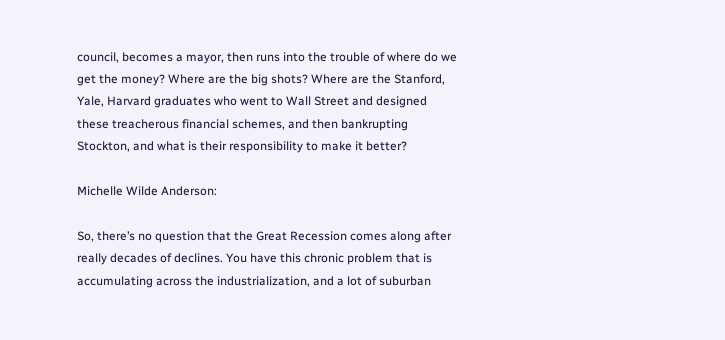council, becomes a mayor, then runs into the trouble of where do we get the money? Where are the big shots? Where are the Stanford, Yale, Harvard graduates who went to Wall Street and designed these treacherous financial schemes, and then bankrupting Stockton, and what is their responsibility to make it better?

Michelle Wilde Anderson:

So, there’s no question that the Great Recession comes along after really decades of declines. You have this chronic problem that is accumulating across the industrialization, and a lot of suburban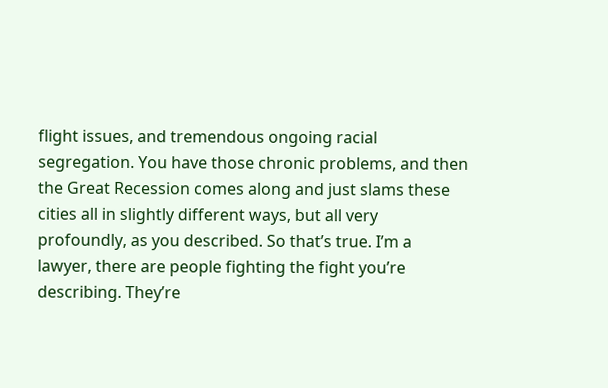flight issues, and tremendous ongoing racial segregation. You have those chronic problems, and then the Great Recession comes along and just slams these cities all in slightly different ways, but all very profoundly, as you described. So that’s true. I’m a lawyer, there are people fighting the fight you’re describing. They’re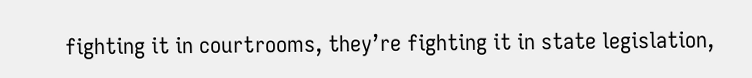fighting it in courtrooms, they’re fighting it in state legislation,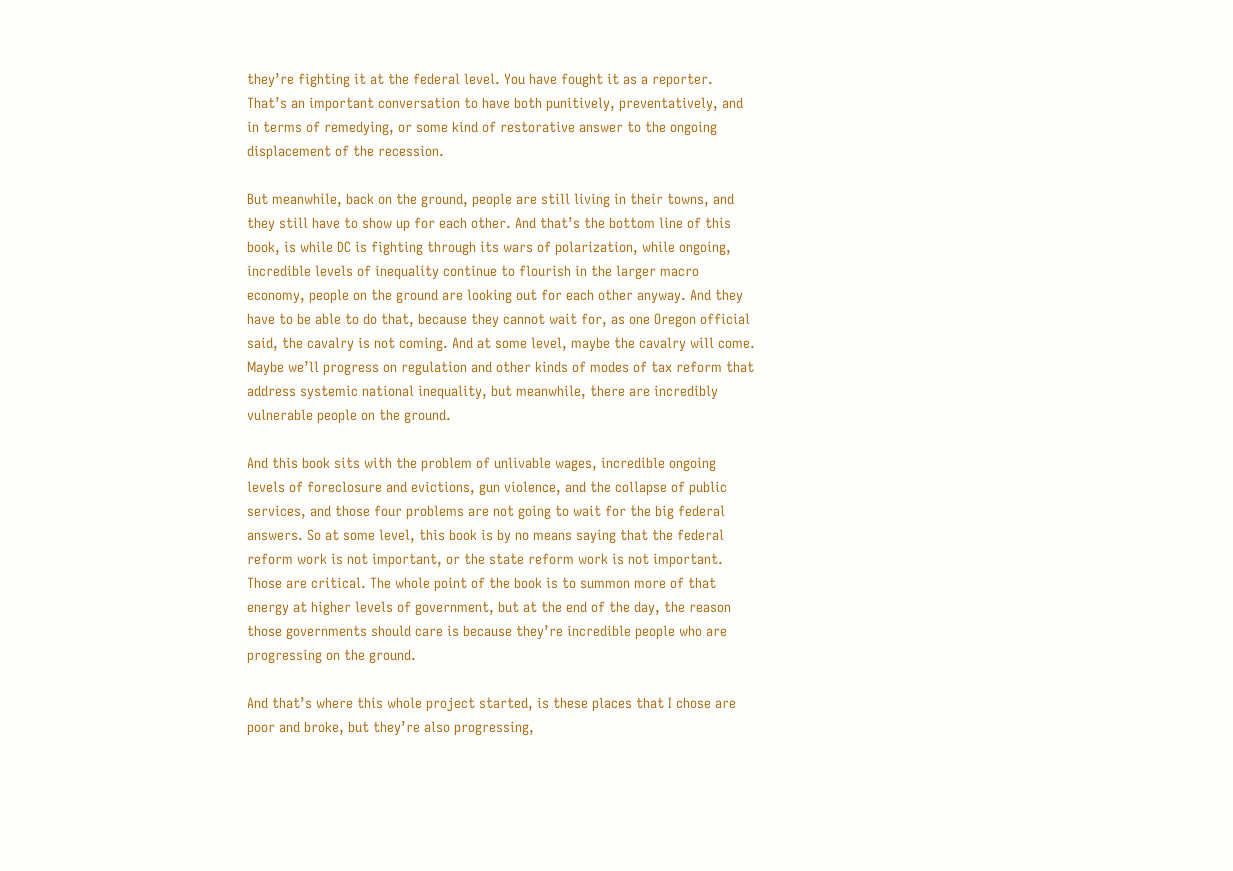they’re fighting it at the federal level. You have fought it as a reporter. That’s an important conversation to have both punitively, preventatively, and in terms of remedying, or some kind of restorative answer to the ongoing displacement of the recession.

But meanwhile, back on the ground, people are still living in their towns, and they still have to show up for each other. And that’s the bottom line of this book, is while DC is fighting through its wars of polarization, while ongoing, incredible levels of inequality continue to flourish in the larger macro economy, people on the ground are looking out for each other anyway. And they have to be able to do that, because they cannot wait for, as one Oregon official said, the cavalry is not coming. And at some level, maybe the cavalry will come. Maybe we’ll progress on regulation and other kinds of modes of tax reform that address systemic national inequality, but meanwhile, there are incredibly vulnerable people on the ground.

And this book sits with the problem of unlivable wages, incredible ongoing levels of foreclosure and evictions, gun violence, and the collapse of public services, and those four problems are not going to wait for the big federal answers. So at some level, this book is by no means saying that the federal reform work is not important, or the state reform work is not important. Those are critical. The whole point of the book is to summon more of that energy at higher levels of government, but at the end of the day, the reason those governments should care is because they’re incredible people who are progressing on the ground.

And that’s where this whole project started, is these places that I chose are poor and broke, but they’re also progressing,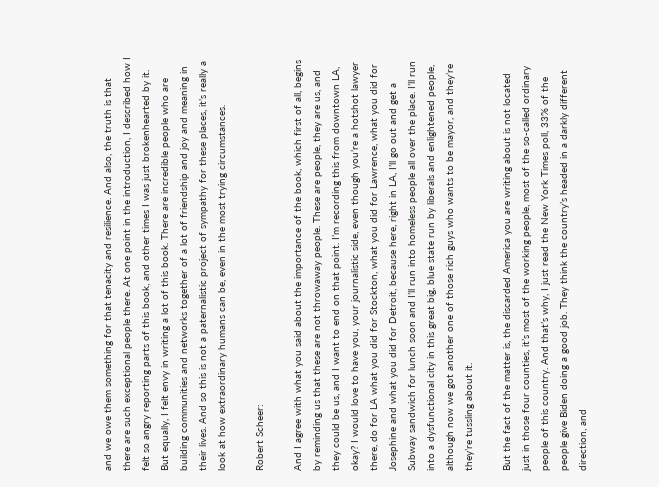and we owe them something for that tenacity and resilience. And also, the truth is that there are such exceptional people there. At one point in the introduction, I described how I felt so angry reporting parts of this book, and other times I was just brokenhearted by it. But equally, I felt envy in writing a lot of this book. There are incredible people who are building communities and networks together of a lot of friendship and joy and meaning in their lives. And so this is not a paternalistic project of sympathy for these places, it’s really a look at how extraordinary humans can be, even in the most trying circumstances.

Robert Scheer:

And I agree with what you said about the importance of the book, which first of all, begins by reminding us that these are not throwaway people. These are people, they are us, and they could be us, and I want to end on that point. I’m recording this from downtown LA, okay? I would love to have you, your journalistic side, even though you’re a hotshot lawyer there, do for LA what you did for Stockton, what you did for Lawrence, what you did for Josephine and what you did for Detroit, because here, right in LA, I’ll go out and get a Subway sandwich for lunch soon and I’ll run into homeless people all over the place. I’ll run into a dysfunctional city in this great big, blue state run by liberals and enlightened people, although now we got another one of those rich guys who wants to be mayor, and they’re they’re tussling about it.

But the fact of the matter is, the discarded America you are writing about is not located just in those four counties, it’s most of the working people, most of the so-called ordinary people of this country. And that’s why, I just read the New York Times poll, 33% of the people give Biden doing a good job. They think the country’s headed in a darkly different direction, and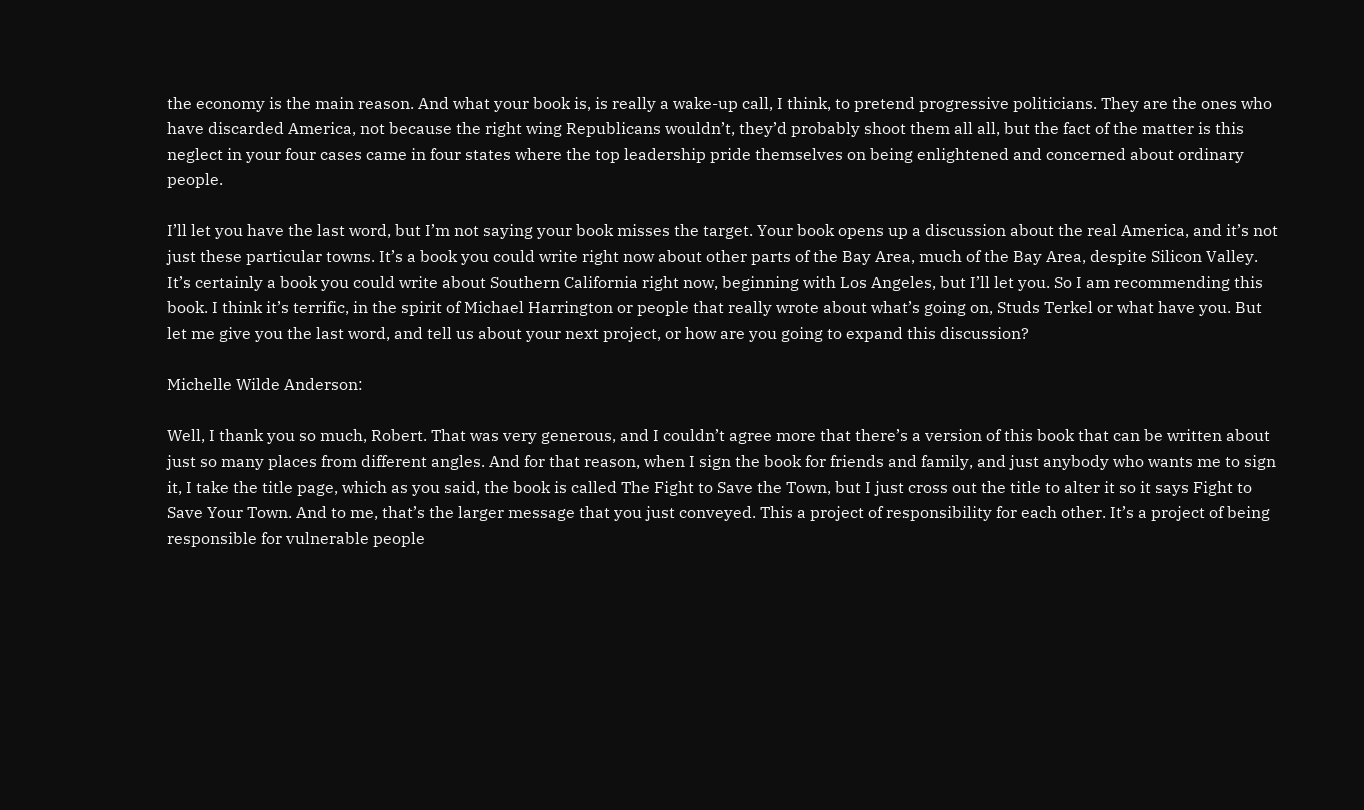the economy is the main reason. And what your book is, is really a wake-up call, I think, to pretend progressive politicians. They are the ones who have discarded America, not because the right wing Republicans wouldn’t, they’d probably shoot them all all, but the fact of the matter is this neglect in your four cases came in four states where the top leadership pride themselves on being enlightened and concerned about ordinary people.

I’ll let you have the last word, but I’m not saying your book misses the target. Your book opens up a discussion about the real America, and it’s not just these particular towns. It’s a book you could write right now about other parts of the Bay Area, much of the Bay Area, despite Silicon Valley. It’s certainly a book you could write about Southern California right now, beginning with Los Angeles, but I’ll let you. So I am recommending this book. I think it’s terrific, in the spirit of Michael Harrington or people that really wrote about what’s going on, Studs Terkel or what have you. But let me give you the last word, and tell us about your next project, or how are you going to expand this discussion?

Michelle Wilde Anderson:

Well, I thank you so much, Robert. That was very generous, and I couldn’t agree more that there’s a version of this book that can be written about just so many places from different angles. And for that reason, when I sign the book for friends and family, and just anybody who wants me to sign it, I take the title page, which as you said, the book is called The Fight to Save the Town, but I just cross out the title to alter it so it says Fight to Save Your Town. And to me, that’s the larger message that you just conveyed. This a project of responsibility for each other. It’s a project of being responsible for vulnerable people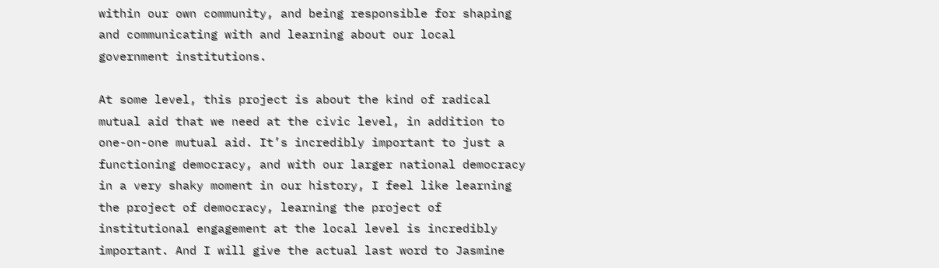within our own community, and being responsible for shaping and communicating with and learning about our local government institutions.

At some level, this project is about the kind of radical mutual aid that we need at the civic level, in addition to one-on-one mutual aid. It’s incredibly important to just a functioning democracy, and with our larger national democracy in a very shaky moment in our history, I feel like learning the project of democracy, learning the project of institutional engagement at the local level is incredibly important. And I will give the actual last word to Jasmine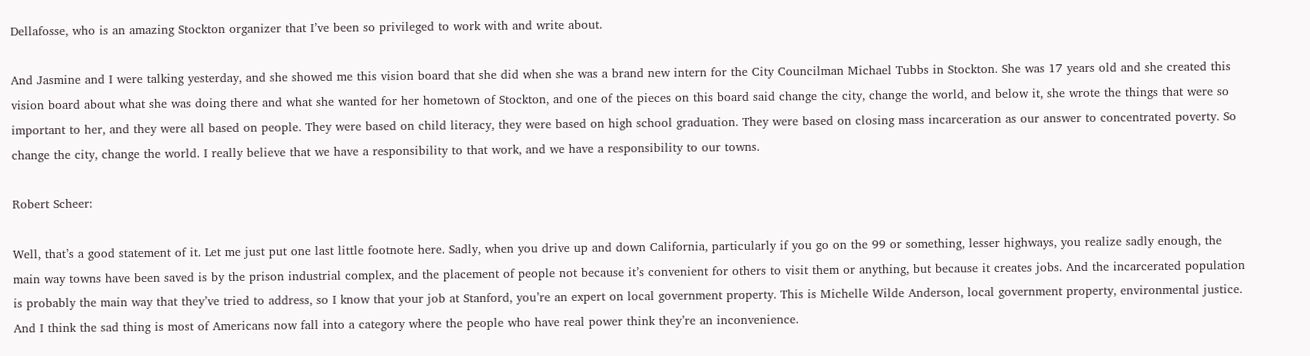Dellafosse, who is an amazing Stockton organizer that I’ve been so privileged to work with and write about.

And Jasmine and I were talking yesterday, and she showed me this vision board that she did when she was a brand new intern for the City Councilman Michael Tubbs in Stockton. She was 17 years old and she created this vision board about what she was doing there and what she wanted for her hometown of Stockton, and one of the pieces on this board said change the city, change the world, and below it, she wrote the things that were so important to her, and they were all based on people. They were based on child literacy, they were based on high school graduation. They were based on closing mass incarceration as our answer to concentrated poverty. So change the city, change the world. I really believe that we have a responsibility to that work, and we have a responsibility to our towns.

Robert Scheer:

Well, that’s a good statement of it. Let me just put one last little footnote here. Sadly, when you drive up and down California, particularly if you go on the 99 or something, lesser highways, you realize sadly enough, the main way towns have been saved is by the prison industrial complex, and the placement of people not because it’s convenient for others to visit them or anything, but because it creates jobs. And the incarcerated population is probably the main way that they’ve tried to address, so I know that your job at Stanford, you’re an expert on local government property. This is Michelle Wilde Anderson, local government property, environmental justice. And I think the sad thing is most of Americans now fall into a category where the people who have real power think they’re an inconvenience.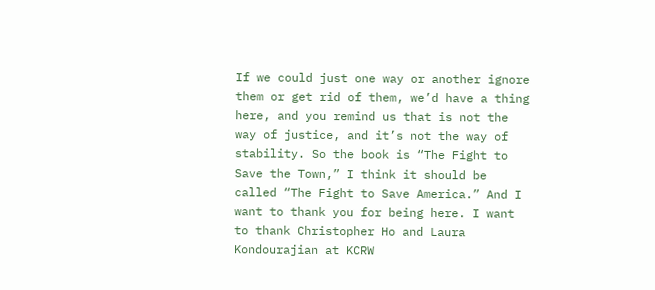If we could just one way or another ignore them or get rid of them, we’d have a thing here, and you remind us that is not the way of justice, and it’s not the way of stability. So the book is “The Fight to Save the Town,” I think it should be called “The Fight to Save America.” And I want to thank you for being here. I want to thank Christopher Ho and Laura Kondourajian at KCRW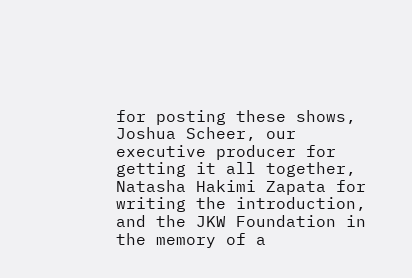for posting these shows, Joshua Scheer, our executive producer for getting it all together, Natasha Hakimi Zapata for writing the introduction, and the JKW Foundation in the memory of a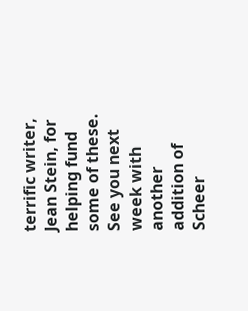terrific writer, Jean Stein, for helping fund some of these. See you next week with another addition of Scheer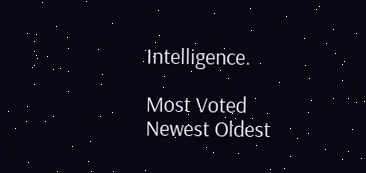Intelligence.

Most Voted
Newest Oldest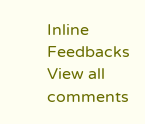Inline Feedbacks
View all comments